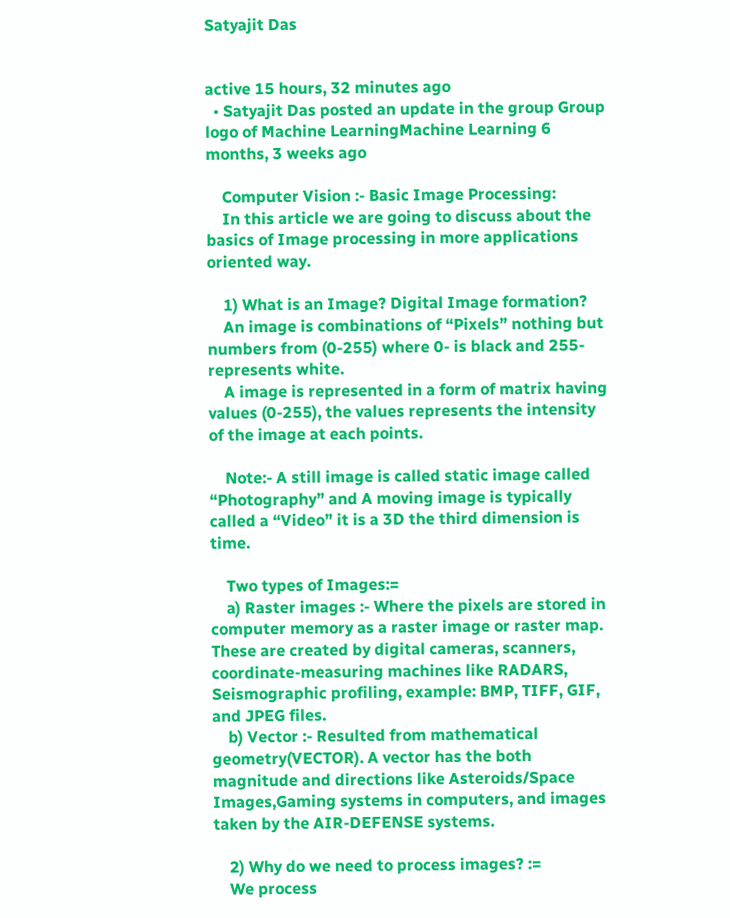Satyajit Das


active 15 hours, 32 minutes ago
  • Satyajit Das posted an update in the group Group logo of Machine LearningMachine Learning 6 months, 3 weeks ago

    Computer Vision :- Basic Image Processing:
    In this article we are going to discuss about the basics of Image processing in more applications oriented way.

    1) What is an Image? Digital Image formation?
    An image is combinations of “Pixels” nothing but numbers from (0-255) where 0- is black and 255-represents white.
    A image is represented in a form of matrix having values (0-255), the values represents the intensity of the image at each points.

    Note:- A still image is called static image called “Photography” and A moving image is typically called a “Video” it is a 3D the third dimension is time.

    Two types of Images:=
    a) Raster images :- Where the pixels are stored in computer memory as a raster image or raster map. These are created by digital cameras, scanners, coordinate-measuring machines like RADARS, Seismographic profiling, example: BMP, TIFF, GIF, and JPEG files.
    b) Vector :- Resulted from mathematical geometry(VECTOR). A vector has the both magnitude and directions like Asteroids/Space Images,Gaming systems in computers, and images taken by the AIR-DEFENSE systems.

    2) Why do we need to process images? :=
    We process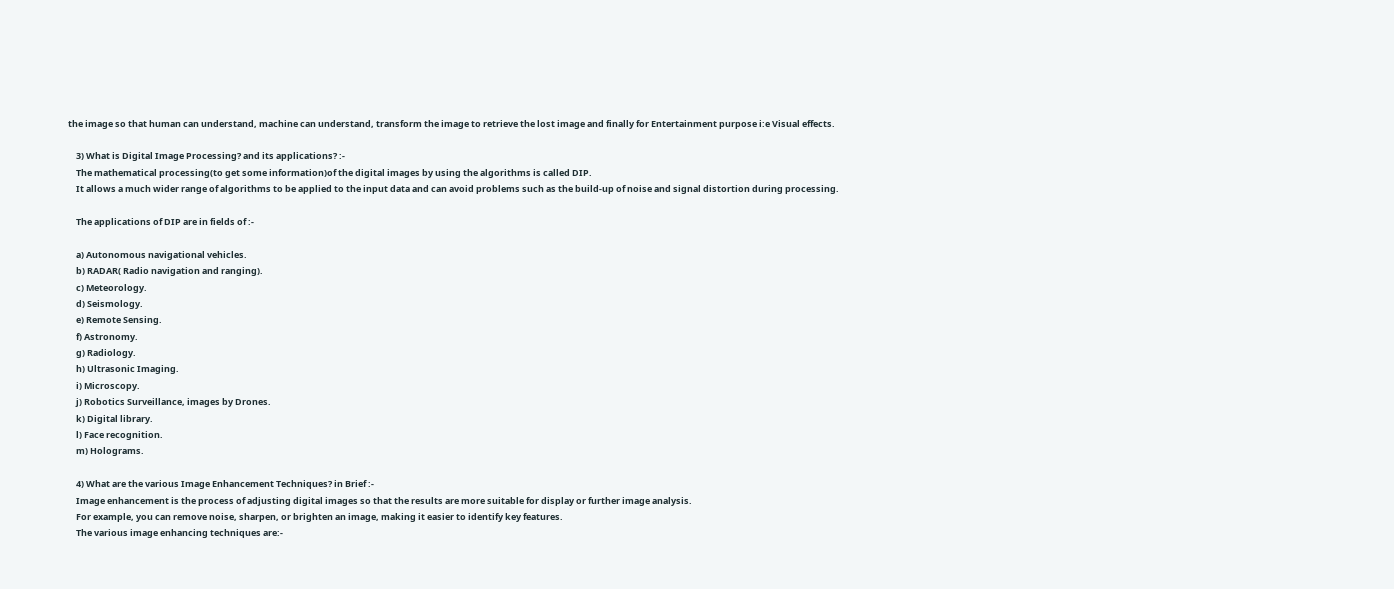the image so that human can understand, machine can understand, transform the image to retrieve the lost image and finally for Entertainment purpose i:e Visual effects.

    3) What is Digital Image Processing? and its applications? :-
    The mathematical processing(to get some information)of the digital images by using the algorithms is called DIP.
    It allows a much wider range of algorithms to be applied to the input data and can avoid problems such as the build-up of noise and signal distortion during processing.

    The applications of DIP are in fields of :-

    a) Autonomous navigational vehicles.
    b) RADAR( Radio navigation and ranging).
    c) Meteorology.
    d) Seismology.
    e) Remote Sensing.
    f) Astronomy.
    g) Radiology.
    h) Ultrasonic Imaging.
    i) Microscopy.
    j) Robotics Surveillance, images by Drones.
    k) Digital library.
    l) Face recognition.
    m) Holograms.

    4) What are the various Image Enhancement Techniques? in Brief :-
    Image enhancement is the process of adjusting digital images so that the results are more suitable for display or further image analysis.
    For example, you can remove noise, sharpen, or brighten an image, making it easier to identify key features.
    The various image enhancing techniques are:-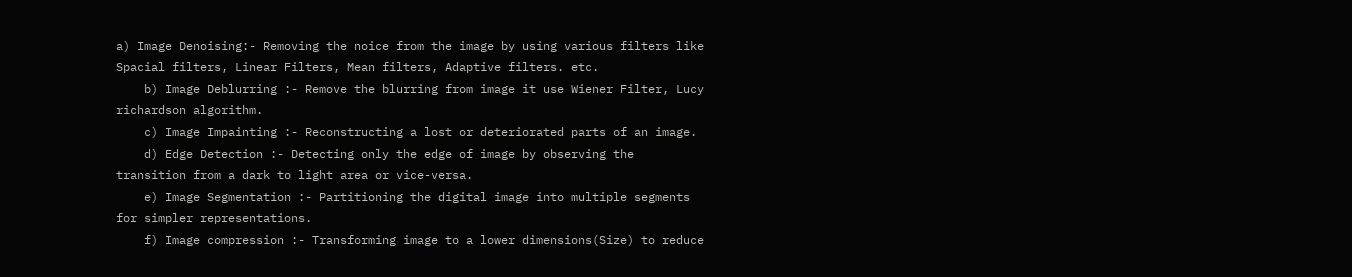a) Image Denoising:- Removing the noice from the image by using various filters like Spacial filters, Linear Filters, Mean filters, Adaptive filters. etc.
    b) Image Deblurring :- Remove the blurring from image it use Wiener Filter, Lucy richardson algorithm.
    c) Image Impainting :- Reconstructing a lost or deteriorated parts of an image.
    d) Edge Detection :- Detecting only the edge of image by observing the transition from a dark to light area or vice-versa.
    e) Image Segmentation :- Partitioning the digital image into multiple segments for simpler representations.
    f) Image compression :- Transforming image to a lower dimensions(Size) to reduce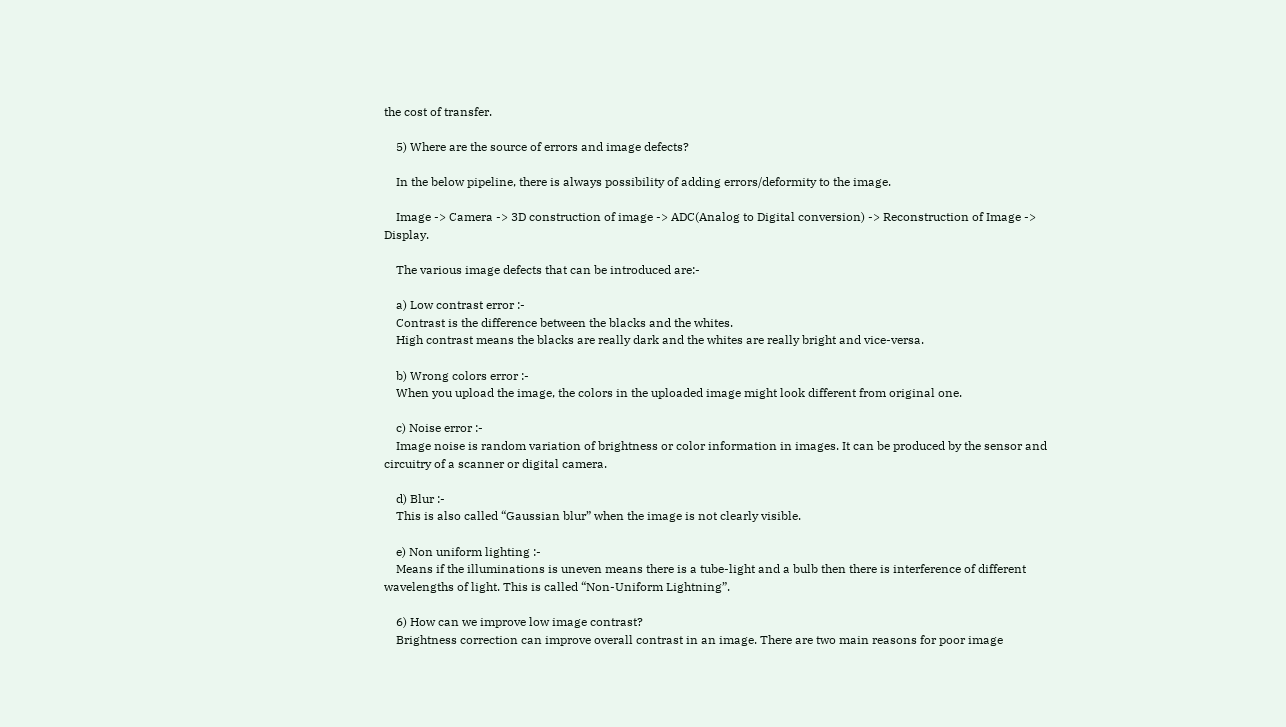the cost of transfer.

    5) Where are the source of errors and image defects?

    In the below pipeline, there is always possibility of adding errors/deformity to the image.

    Image -> Camera -> 3D construction of image -> ADC(Analog to Digital conversion) -> Reconstruction of Image -> Display.

    The various image defects that can be introduced are:-

    a) Low contrast error :-
    Contrast is the difference between the blacks and the whites.
    High contrast means the blacks are really dark and the whites are really bright and vice-versa.

    b) Wrong colors error :-
    When you upload the image, the colors in the uploaded image might look different from original one.

    c) Noise error :-
    Image noise is random variation of brightness or color information in images. It can be produced by the sensor and circuitry of a scanner or digital camera.

    d) Blur :-
    This is also called “Gaussian blur” when the image is not clearly visible.

    e) Non uniform lighting :-
    Means if the illuminations is uneven means there is a tube-light and a bulb then there is interference of different wavelengths of light. This is called “Non-Uniform Lightning”.

    6) How can we improve low image contrast?
    Brightness correction can improve overall contrast in an image. There are two main reasons for poor image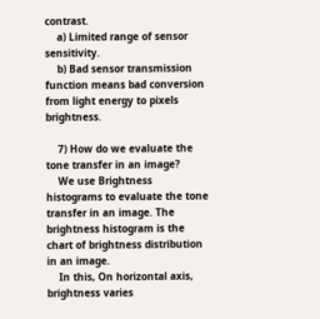contrast.
    a) Limited range of sensor sensitivity.
    b) Bad sensor transmission function means bad conversion from light energy to pixels brightness.

    7) How do we evaluate the tone transfer in an image?
    We use Brightness histograms to evaluate the tone transfer in an image. The brightness histogram is the chart of brightness distribution in an image.
    In this, On horizontal axis, brightness varies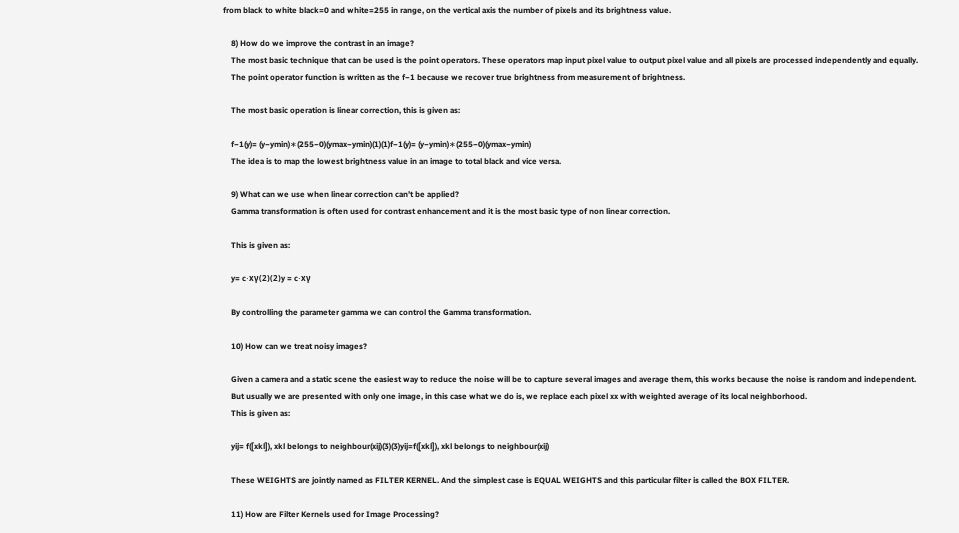from black to white black=0 and white=255 in range, on the vertical axis the number of pixels and its brightness value.

    8) How do we improve the contrast in an image?
    The most basic technique that can be used is the point operators. These operators map input pixel value to output pixel value and all pixels are processed independently and equally.
    The point operator function is written as the f−1 because we recover true brightness from measurement of brightness.

    The most basic operation is linear correction, this is given as:

    f−1(y)= (y−ymin)∗(255−0)(ymax−ymin)(1)(1)f−1(y)= (y−ymin)∗(255−0)(ymax−ymin)
    The idea is to map the lowest brightness value in an image to total black and vice versa.

    9) What can we use when linear correction can’t be applied?
    Gamma transformation is often used for contrast enhancement and it is the most basic type of non linear correction.

    This is given as:

    y= c⋅xγ(2)(2)y = c⋅xγ

    By controlling the parameter gamma we can control the Gamma transformation.

    10) How can we treat noisy images?

    Given a camera and a static scene the easiest way to reduce the noise will be to capture several images and average them, this works because the noise is random and independent.
    But usually we are presented with only one image, in this case what we do is, we replace each pixel xx with weighted average of its local neighborhood.
    This is given as:

    yij= f([xkl]), xkl belongs to neighbour(xij)(3)(3)yij=f([xkl]), xkl belongs to neighbour(xij)

    These WEIGHTS are jointly named as FILTER KERNEL. And the simplest case is EQUAL WEIGHTS and this particular filter is called the BOX FILTER.

    11) How are Filter Kernels used for Image Processing?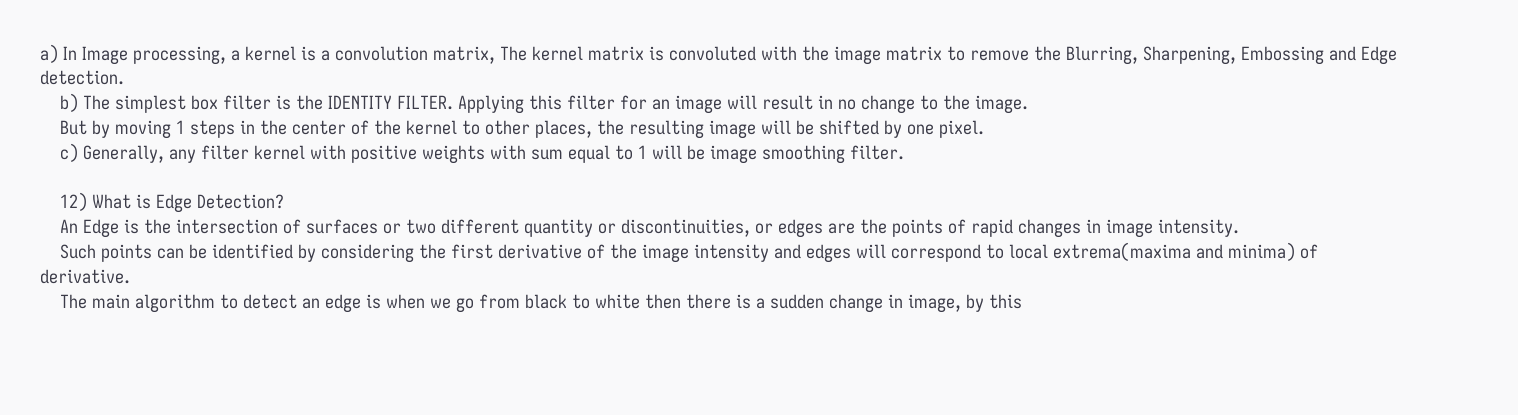a) In Image processing, a kernel is a convolution matrix, The kernel matrix is convoluted with the image matrix to remove the Blurring, Sharpening, Embossing and Edge detection.
    b) The simplest box filter is the IDENTITY FILTER. Applying this filter for an image will result in no change to the image.
    But by moving 1 steps in the center of the kernel to other places, the resulting image will be shifted by one pixel.
    c) Generally, any filter kernel with positive weights with sum equal to 1 will be image smoothing filter.

    12) What is Edge Detection?
    An Edge is the intersection of surfaces or two different quantity or discontinuities, or edges are the points of rapid changes in image intensity.
    Such points can be identified by considering the first derivative of the image intensity and edges will correspond to local extrema(maxima and minima) of derivative.
    The main algorithm to detect an edge is when we go from black to white then there is a sudden change in image, by this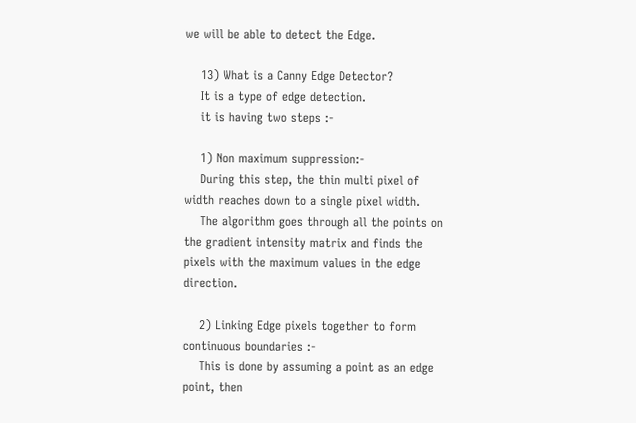we will be able to detect the Edge.

    13) What is a Canny Edge Detector?
    It is a type of edge detection.
    it is having two steps :-

    1) Non maximum suppression:-
    During this step, the thin multi pixel of width reaches down to a single pixel width.
    The algorithm goes through all the points on the gradient intensity matrix and finds the pixels with the maximum values in the edge direction.

    2) Linking Edge pixels together to form continuous boundaries :-
    This is done by assuming a point as an edge point, then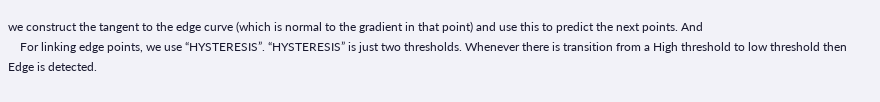we construct the tangent to the edge curve (which is normal to the gradient in that point) and use this to predict the next points. And
    For linking edge points, we use “HYSTERESIS”. “HYSTERESIS” is just two thresholds. Whenever there is transition from a High threshold to low threshold then Edge is detected.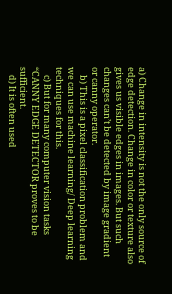a) Change in intensity is not the only source of edge detection. Change in color or texture also gives us visible edges in images. But such changes can’t be detected by image gradient or canny operator.
    b) This is a pixel classification problem and we can use machine learning/ Deep learning techniques for this.
    c) But for many computer vision tasks “CANNY EDGE DETECTOR proves to be sufficient.
    d) It is often used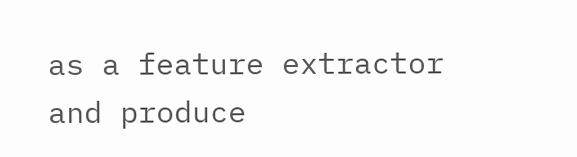as a feature extractor and produce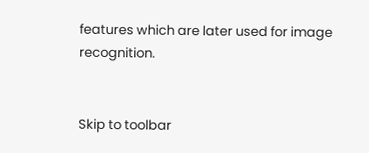features which are later used for image recognition.


Skip to toolbar